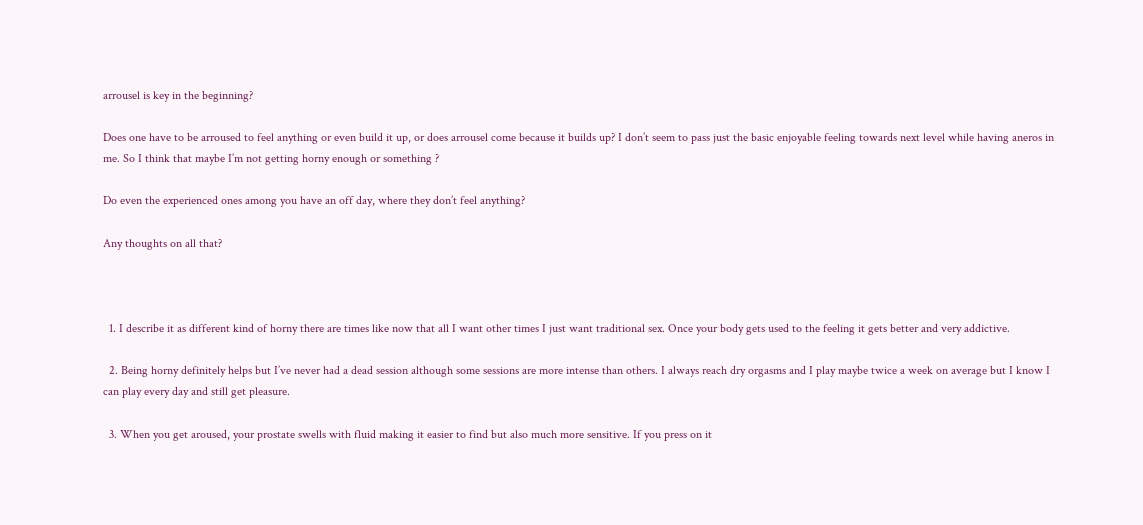arrousel is key in the beginning?

Does one have to be arroused to feel anything or even build it up, or does arrousel come because it builds up? I don’t seem to pass just the basic enjoyable feeling towards next level while having aneros in me. So I think that maybe I’m not getting horny enough or something ?

Do even the experienced ones among you have an off day, where they don’t feel anything?

Any thoughts on all that?



  1. I describe it as different kind of horny there are times like now that all I want other times I just want traditional sex. Once your body gets used to the feeling it gets better and very addictive.

  2. Being horny definitely helps but I’ve never had a dead session although some sessions are more intense than others. I always reach dry orgasms and I play maybe twice a week on average but I know I can play every day and still get pleasure.

  3. When you get aroused, your prostate swells with fluid making it easier to find but also much more sensitive. If you press on it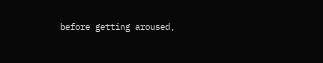before getting aroused,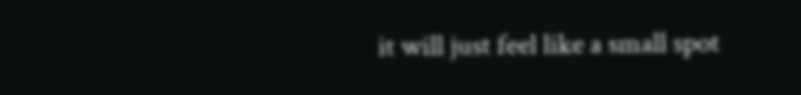it will just feel like a small spot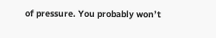of pressure. You probably won’t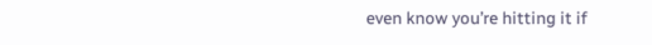even know you’re hitting it if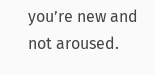you’re new and not aroused.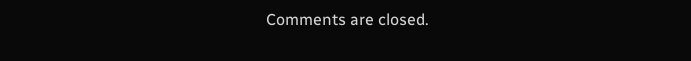Comments are closed.